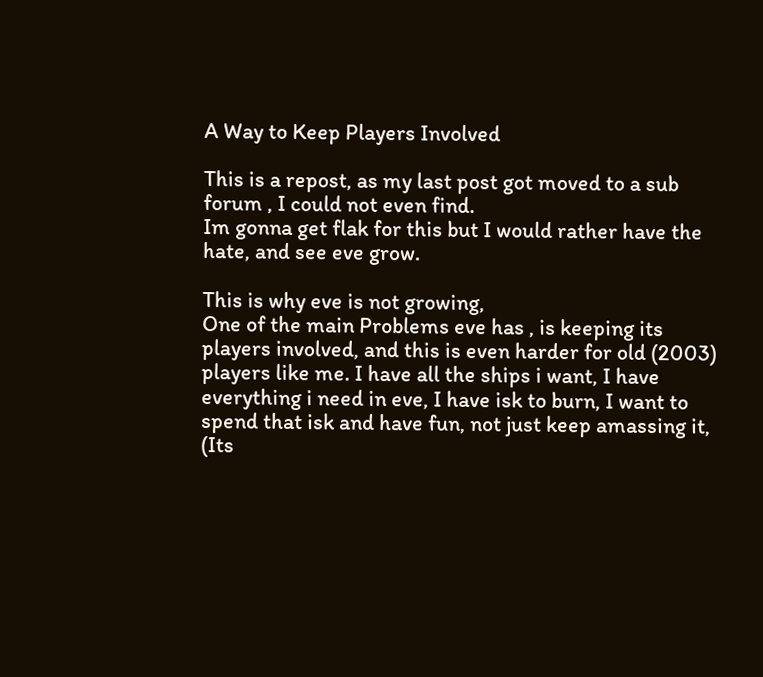A Way to Keep Players Involved

This is a repost, as my last post got moved to a sub forum , I could not even find.
Im gonna get flak for this but I would rather have the hate, and see eve grow.

This is why eve is not growing,
One of the main Problems eve has , is keeping its players involved, and this is even harder for old (2003) players like me. I have all the ships i want, I have everything i need in eve, I have isk to burn, I want to spend that isk and have fun, not just keep amassing it, (Its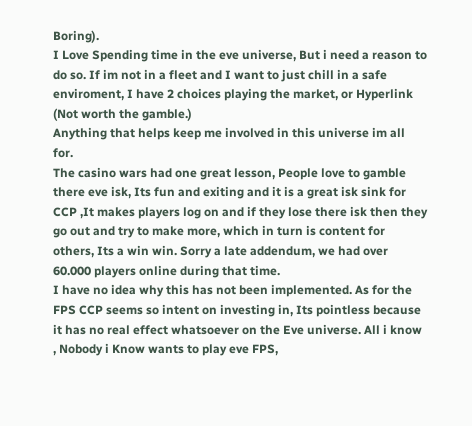Boring).
I Love Spending time in the eve universe, But i need a reason to do so. If im not in a fleet and I want to just chill in a safe enviroment, I have 2 choices playing the market, or Hyperlink (Not worth the gamble.)
Anything that helps keep me involved in this universe im all for.
The casino wars had one great lesson, People love to gamble there eve isk, Its fun and exiting and it is a great isk sink for CCP ,It makes players log on and if they lose there isk then they go out and try to make more, which in turn is content for others, Its a win win. Sorry a late addendum, we had over 60.000 players online during that time.
I have no idea why this has not been implemented. As for the FPS CCP seems so intent on investing in, Its pointless because it has no real effect whatsoever on the Eve universe. All i know , Nobody i Know wants to play eve FPS,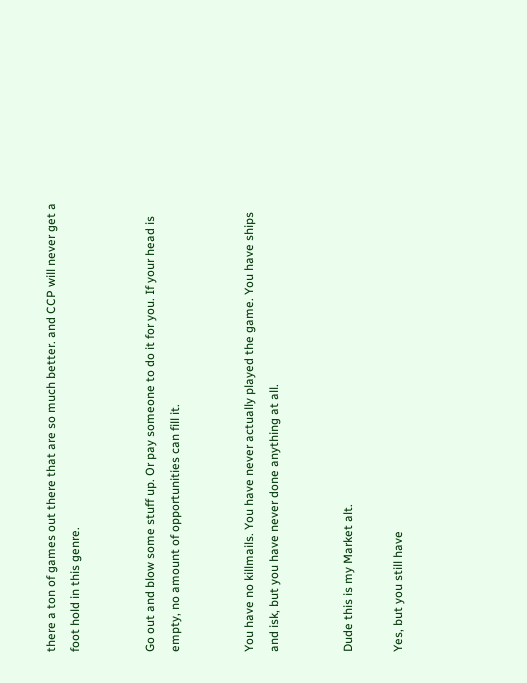there a ton of games out there that are so much better. and CCP will never get a foot hold in this genre.


Go out and blow some stuff up. Or pay someone to do it for you. If your head is empty, no amount of opportunities can fill it.


You have no killmails. You have never actually played the game. You have ships and isk, but you have never done anything at all.


Dude this is my Market alt.

Yes, but you still have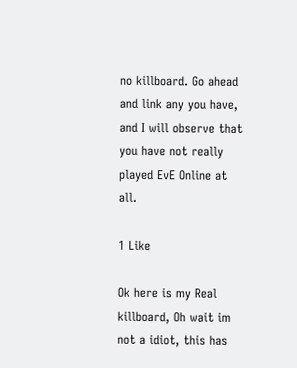no killboard. Go ahead and link any you have, and I will observe that you have not really played EvE Online at all.

1 Like

Ok here is my Real killboard, Oh wait im not a idiot, this has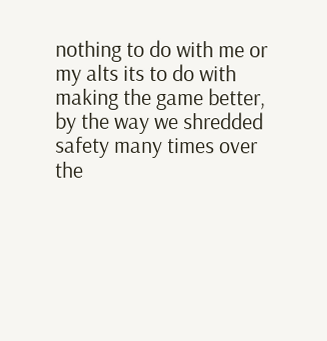nothing to do with me or my alts its to do with making the game better, by the way we shredded safety many times over the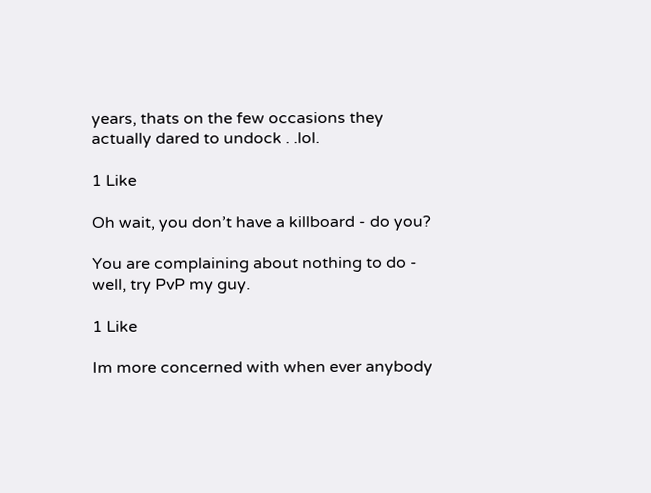years, thats on the few occasions they actually dared to undock . .lol.

1 Like

Oh wait, you don’t have a killboard - do you?

You are complaining about nothing to do - well, try PvP my guy.

1 Like

Im more concerned with when ever anybody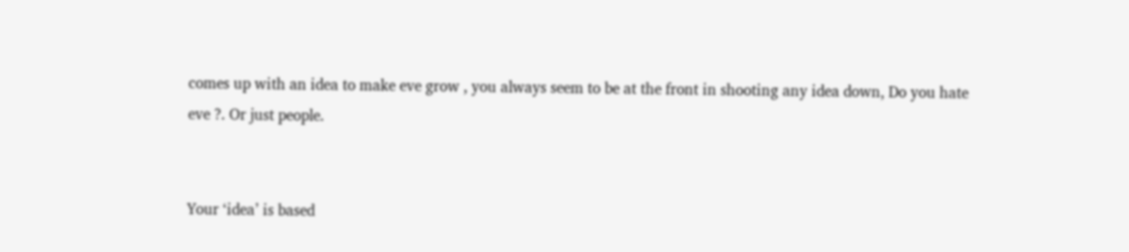comes up with an idea to make eve grow , you always seem to be at the front in shooting any idea down, Do you hate eve ?. Or just people.


Your ‘idea’ is based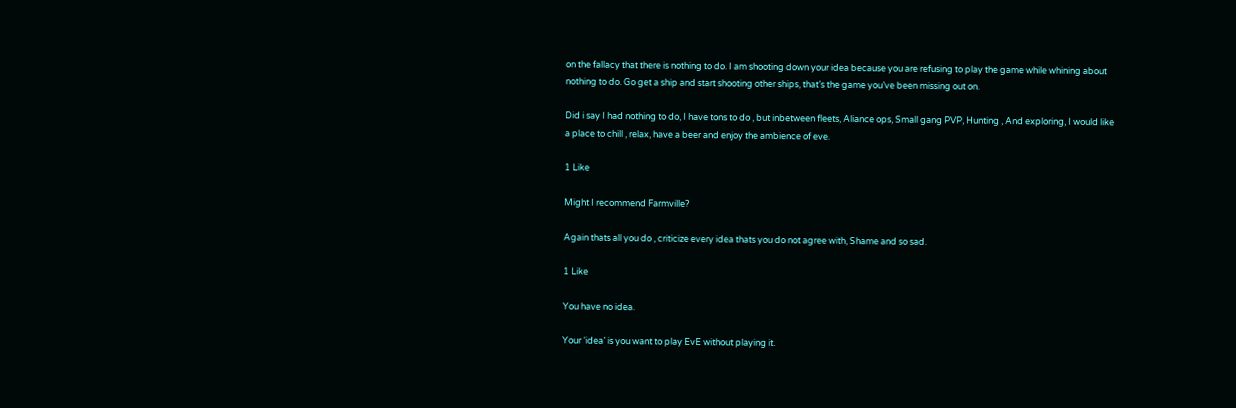on the fallacy that there is nothing to do. I am shooting down your idea because you are refusing to play the game while whining about nothing to do. Go get a ship and start shooting other ships, that’s the game you’ve been missing out on.

Did i say I had nothing to do, I have tons to do , but inbetween fleets, Aliance ops, Small gang PVP, Hunting , And exploring, I would like a place to chill , relax, have a beer and enjoy the ambience of eve.

1 Like

Might I recommend Farmville?

Again thats all you do , criticize every idea thats you do not agree with, Shame and so sad.

1 Like

You have no idea.

Your ‘idea’ is you want to play EvE without playing it.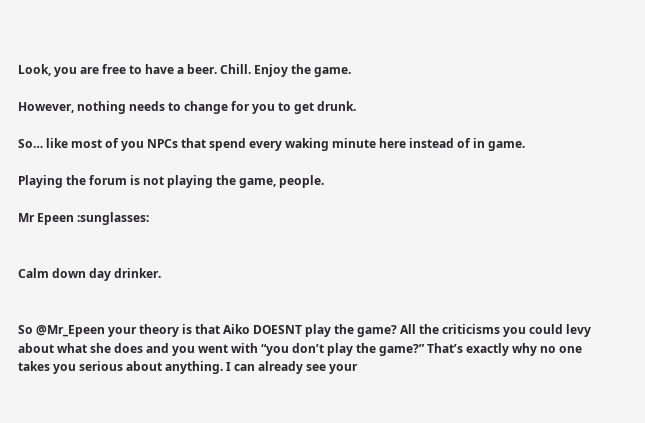Look, you are free to have a beer. Chill. Enjoy the game.

However, nothing needs to change for you to get drunk.

So… like most of you NPCs that spend every waking minute here instead of in game.

Playing the forum is not playing the game, people.

Mr Epeen :sunglasses:


Calm down day drinker.


So @Mr_Epeen your theory is that Aiko DOESNT play the game? All the criticisms you could levy about what she does and you went with “you don’t play the game?” That’s exactly why no one takes you serious about anything. I can already see your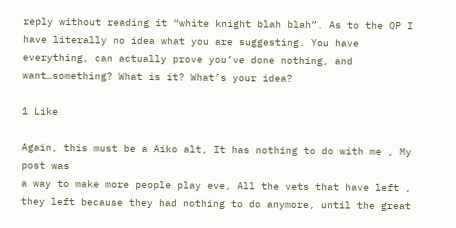reply without reading it “white knight blah blah”. As to the OP I have literally no idea what you are suggesting. You have everything, can actually prove you’ve done nothing, and want…something? What is it? What’s your idea?

1 Like

Again, this must be a Aiko alt, It has nothing to do with me , My post was
a way to make more people play eve, All the vets that have left , they left because they had nothing to do anymore, until the great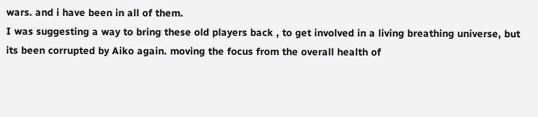wars. and i have been in all of them.
I was suggesting a way to bring these old players back , to get involved in a living breathing universe, but its been corrupted by Aiko again. moving the focus from the overall health of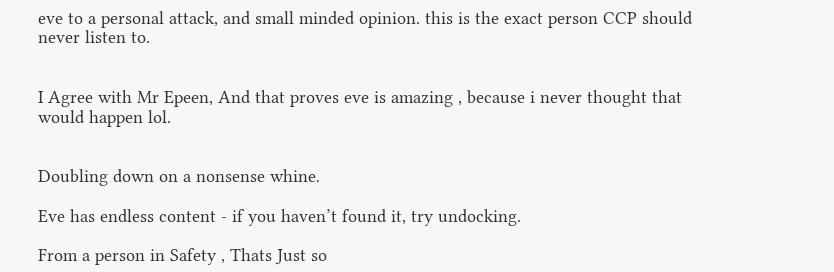eve to a personal attack, and small minded opinion. this is the exact person CCP should never listen to.


I Agree with Mr Epeen, And that proves eve is amazing , because i never thought that would happen lol.


Doubling down on a nonsense whine.

Eve has endless content - if you haven’t found it, try undocking.

From a person in Safety , Thats Just so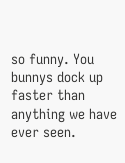so funny. You bunnys dock up faster than anything we have ever seen.